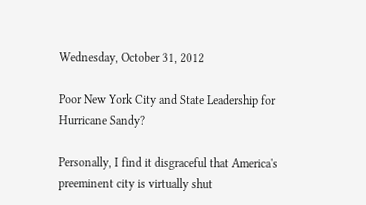Wednesday, October 31, 2012

Poor New York City and State Leadership for Hurricane Sandy?

Personally, I find it disgraceful that America's preeminent city is virtually shut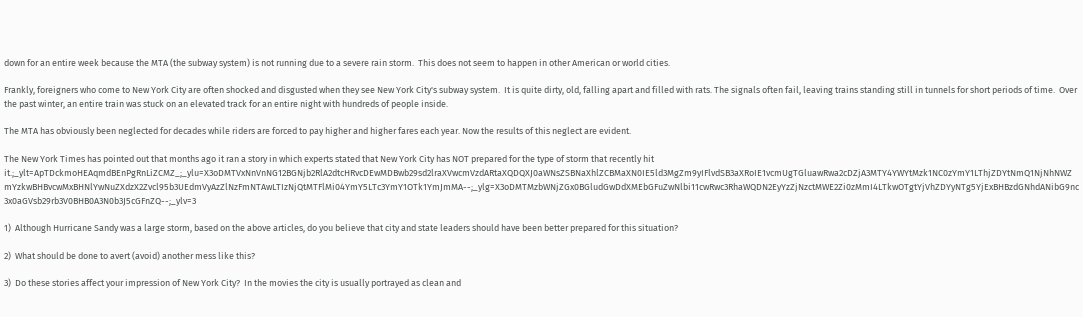down for an entire week because the MTA (the subway system) is not running due to a severe rain storm.  This does not seem to happen in other American or world cities.

Frankly, foreigners who come to New York City are often shocked and disgusted when they see New York City's subway system.  It is quite dirty, old, falling apart and filled with rats. The signals often fail, leaving trains standing still in tunnels for short periods of time.  Over the past winter, an entire train was stuck on an elevated track for an entire night with hundreds of people inside.

The MTA has obviously been neglected for decades while riders are forced to pay higher and higher fares each year. Now the results of this neglect are evident.

The New York Times has pointed out that months ago it ran a story in which experts stated that New York City has NOT prepared for the type of storm that recently hit it.;_ylt=ApTDckmoHEAqmdBEnPgRnLiZCMZ_;_ylu=X3oDMTVxNnVnNG12BGNjb2RlA2dtcHRvcDEwMDBwb29sd2lraXVwcmVzdARtaXQDQXJ0aWNsZSBNaXhlZCBMaXN0IE5ld3MgZm9yIFlvdSB3aXRoIE1vcmUgTGluawRwa2cDZjA3MTY4YWYtMzk1NC0zYmY1LThjZDYtNmQ1NjNhNWZmYzkwBHBvcwMxBHNlYwNuZXdzX2Zvcl95b3UEdmVyAzZlNzFmNTAwLTIzNjQtMTFlMi04YmY5LTc3YmY1OTk1YmJmMA--;_ylg=X3oDMTMzbWNjZGx0BGludGwDdXMEbGFuZwNlbi11cwRwc3RhaWQDN2EyYzZjNzctMWE2Zi0zMmI4LTkwOTgtYjVhZDYyNTg5YjExBHBzdGNhdANibG9nc3x0aGVsb29rb3V0BHB0A3N0b3J5cGFnZQ--;_ylv=3

1)  Although Hurricane Sandy was a large storm, based on the above articles, do you believe that city and state leaders should have been better prepared for this situation?

2)  What should be done to avert (avoid) another mess like this?

3)  Do these stories affect your impression of New York City?  In the movies the city is usually portrayed as clean and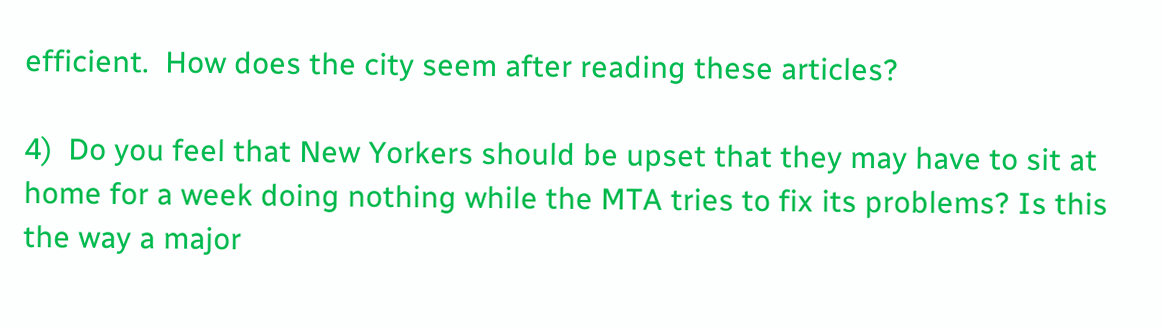efficient.  How does the city seem after reading these articles?

4)  Do you feel that New Yorkers should be upset that they may have to sit at home for a week doing nothing while the MTA tries to fix its problems? Is this the way a major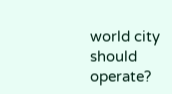world city should operate?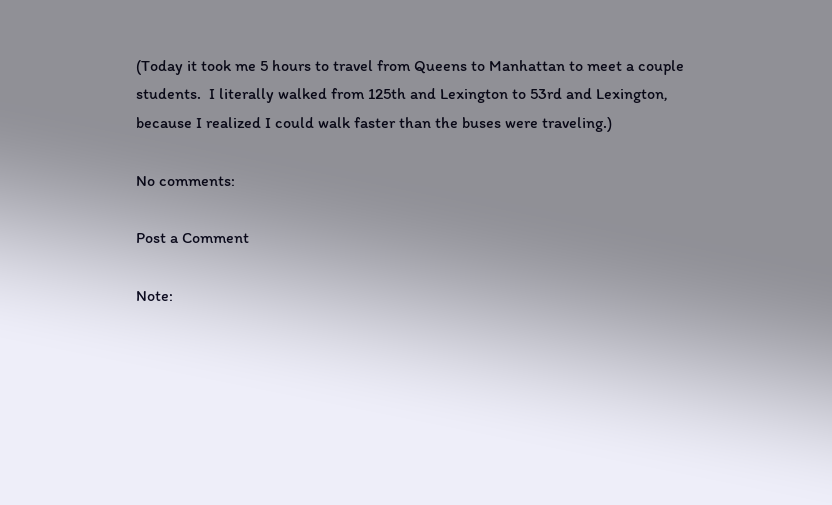(Today it took me 5 hours to travel from Queens to Manhattan to meet a couple students.  I literally walked from 125th and Lexington to 53rd and Lexington, because I realized I could walk faster than the buses were traveling.)

No comments:

Post a Comment

Note: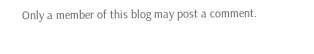Only a member of this blog may post a comment.